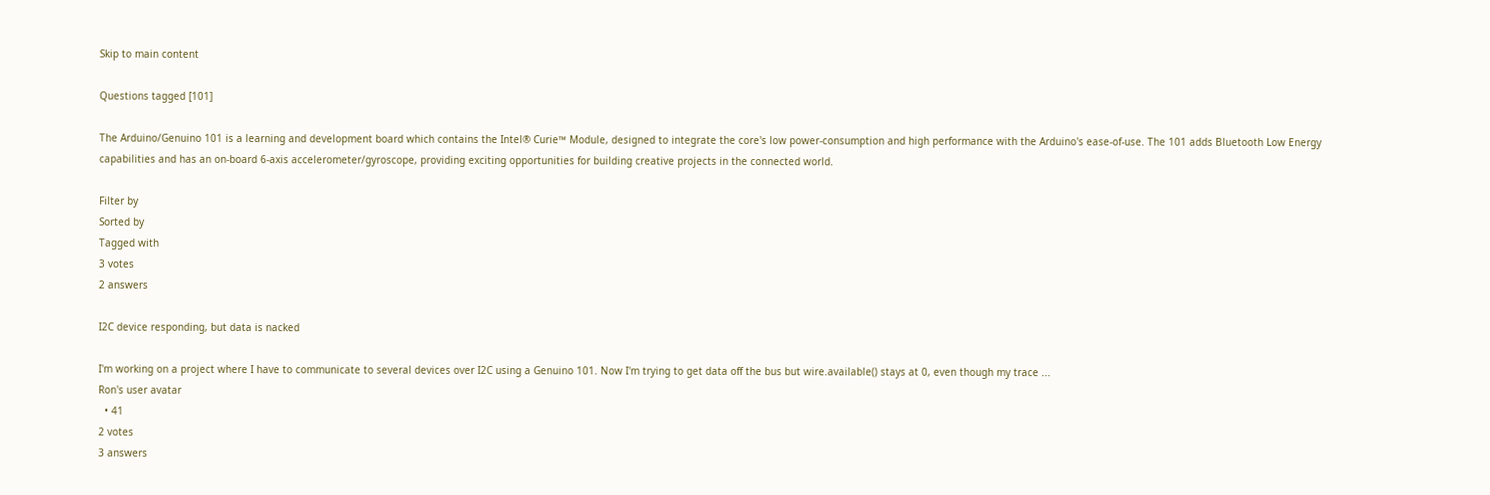Skip to main content

Questions tagged [101]

The Arduino/Genuino 101 is a learning and development board which contains the Intel® Curie™ Module, designed to integrate the core's low power-consumption and high performance with the Arduino's ease-of-use. The 101 adds Bluetooth Low Energy capabilities and has an on-board 6-axis accelerometer/gyroscope, providing exciting opportunities for building creative projects in the connected world.

Filter by
Sorted by
Tagged with
3 votes
2 answers

I2C device responding, but data is nacked

I'm working on a project where I have to communicate to several devices over I2C using a Genuino 101. Now I'm trying to get data off the bus but wire.available() stays at 0, even though my trace ...
Ron's user avatar
  • 41
2 votes
3 answers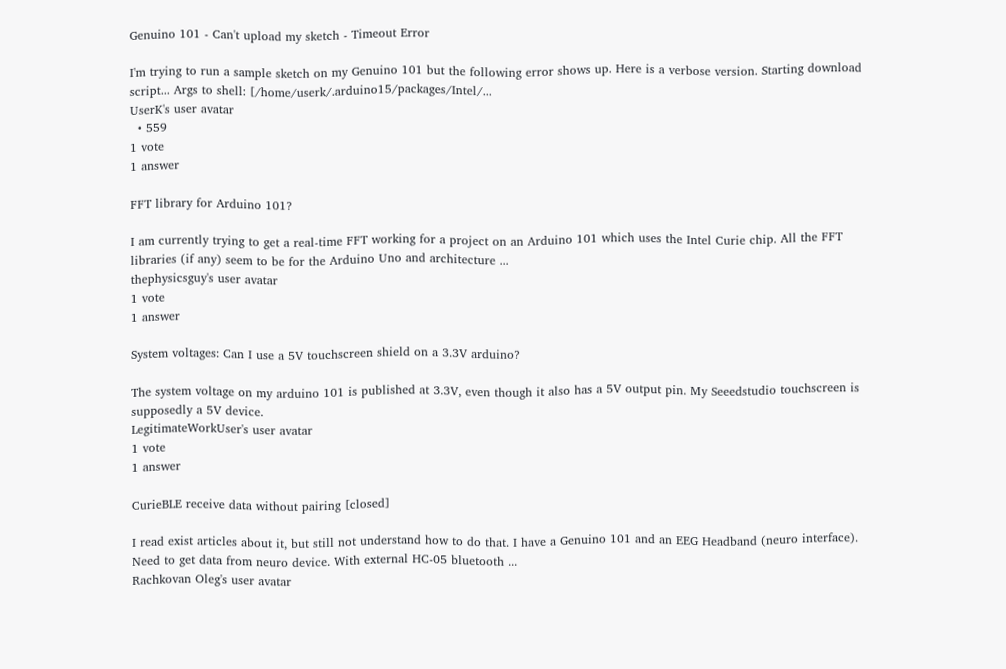Genuino 101 - Can't upload my sketch - Timeout Error

I'm trying to run a sample sketch on my Genuino 101 but the following error shows up. Here is a verbose version. Starting download script... Args to shell: [/home/userk/.arduino15/packages/Intel/...
UserK's user avatar
  • 559
1 vote
1 answer

FFT library for Arduino 101?

I am currently trying to get a real-time FFT working for a project on an Arduino 101 which uses the Intel Curie chip. All the FFT libraries (if any) seem to be for the Arduino Uno and architecture ...
thephysicsguy's user avatar
1 vote
1 answer

System voltages: Can I use a 5V touchscreen shield on a 3.3V arduino?

The system voltage on my arduino 101 is published at 3.3V, even though it also has a 5V output pin. My Seeedstudio touchscreen is supposedly a 5V device.
LegitimateWorkUser's user avatar
1 vote
1 answer

CurieBLE receive data without pairing [closed]

I read exist articles about it, but still not understand how to do that. I have a Genuino 101 and an EEG Headband (neuro interface). Need to get data from neuro device. With external HC-05 bluetooth ...
Rachkovan Oleg's user avatar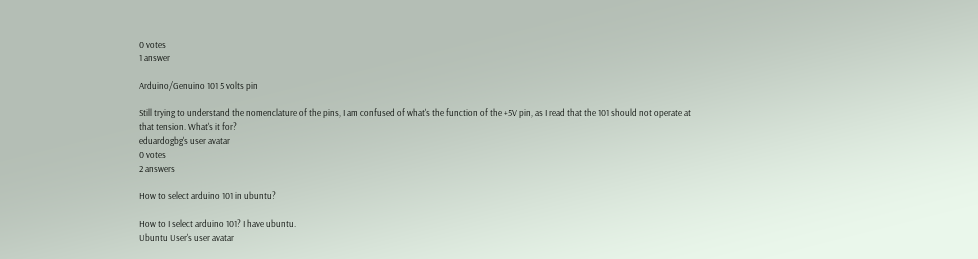0 votes
1 answer

Arduino/Genuino 101 5 volts pin

Still trying to understand the nomenclature of the pins, I am confused of what's the function of the +5V pin, as I read that the 101 should not operate at that tension. What's it for?
eduardogbg's user avatar
0 votes
2 answers

How to select arduino 101 in ubuntu?

How to I select arduino 101? I have ubuntu.
Ubuntu User's user avatar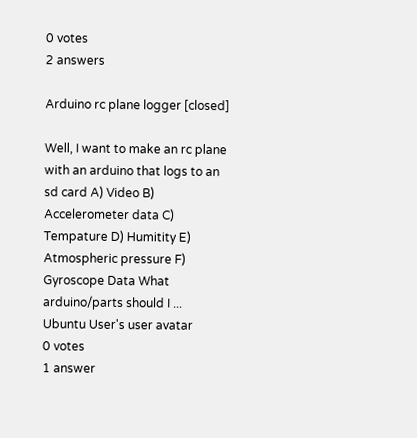0 votes
2 answers

Arduino rc plane logger [closed]

Well, I want to make an rc plane with an arduino that logs to an sd card A) Video B) Accelerometer data C) Tempature D) Humitity E) Atmospheric pressure F) Gyroscope Data What arduino/parts should I ...
Ubuntu User's user avatar
0 votes
1 answer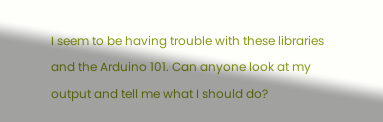I seem to be having trouble with these libraries and the Arduino 101. Can anyone look at my output and tell me what I should do?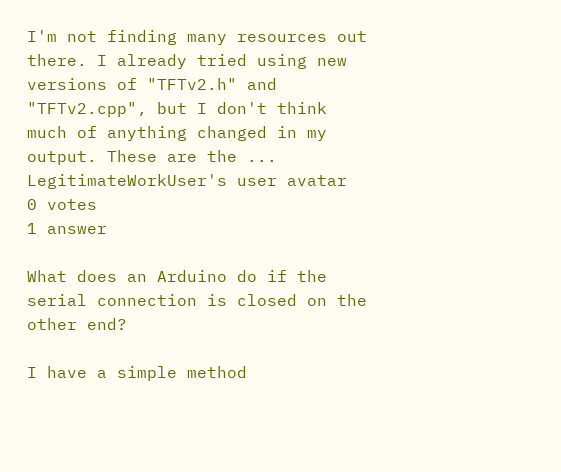I'm not finding many resources out there. I already tried using new versions of "TFTv2.h" and "TFTv2.cpp", but I don't think much of anything changed in my output. These are the ...
LegitimateWorkUser's user avatar
0 votes
1 answer

What does an Arduino do if the serial connection is closed on the other end?

I have a simple method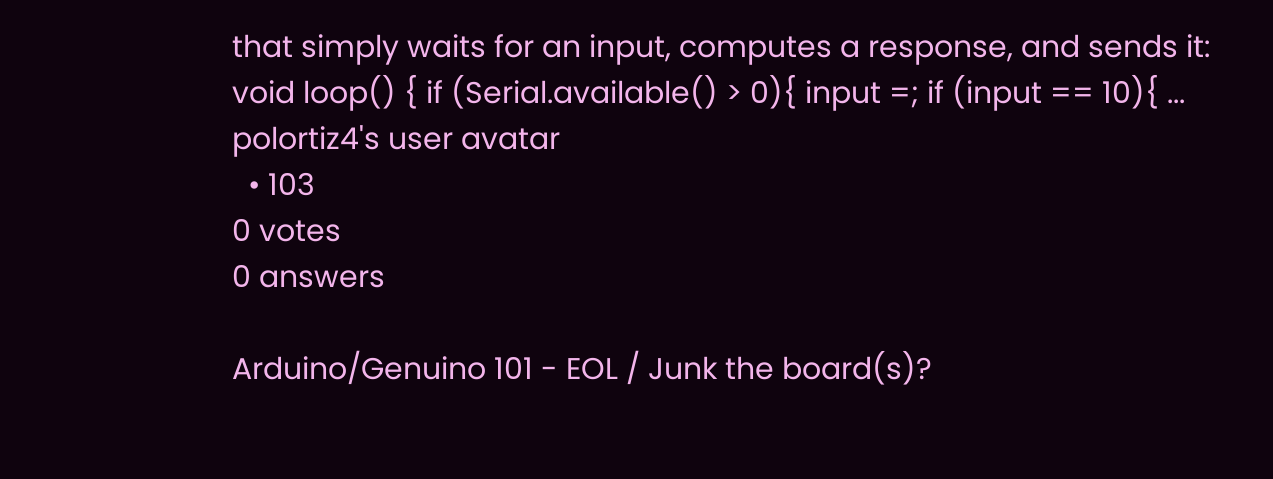that simply waits for an input, computes a response, and sends it: void loop() { if (Serial.available() > 0){ input =; if (input == 10){ ...
polortiz4's user avatar
  • 103
0 votes
0 answers

Arduino/Genuino 101 - EOL / Junk the board(s)?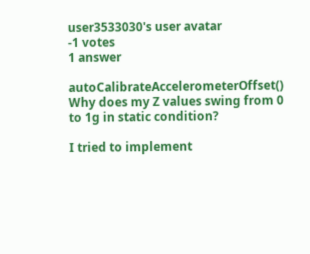user3533030's user avatar
-1 votes
1 answer

autoCalibrateAccelerometerOffset() Why does my Z values swing from 0 to 1g in static condition?

I tried to implement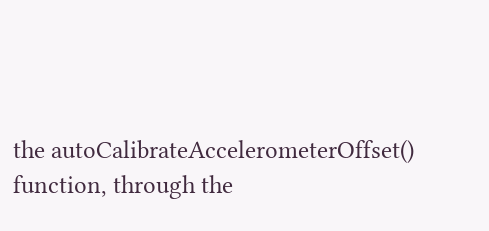the autoCalibrateAccelerometerOffset() function, through the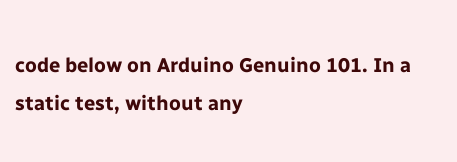code below on Arduino Genuino 101. In a static test, without any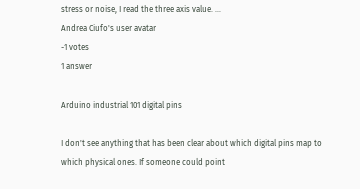stress or noise, I read the three axis value. ...
Andrea Ciufo's user avatar
-1 votes
1 answer

Arduino industrial 101 digital pins

I don't see anything that has been clear about which digital pins map to which physical ones. If someone could point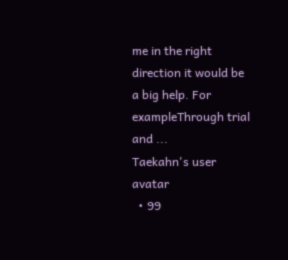me in the right direction it would be a big help. For exampleThrough trial and ...
Taekahn's user avatar
  • 99